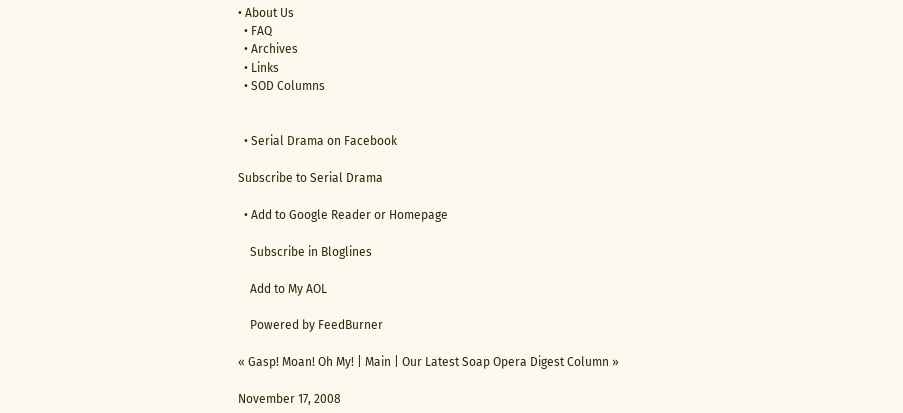• About Us
  • FAQ
  • Archives
  • Links
  • SOD Columns


  • Serial Drama on Facebook

Subscribe to Serial Drama

  • Add to Google Reader or Homepage

    Subscribe in Bloglines

    Add to My AOL

    Powered by FeedBurner

« Gasp! Moan! Oh My! | Main | Our Latest Soap Opera Digest Column »

November 17, 2008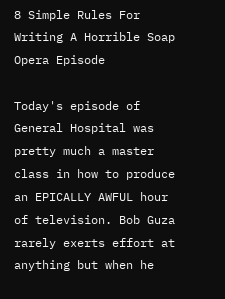8 Simple Rules For Writing A Horrible Soap Opera Episode

Today's episode of General Hospital was pretty much a master class in how to produce an EPICALLY AWFUL hour of television. Bob Guza rarely exerts effort at anything but when he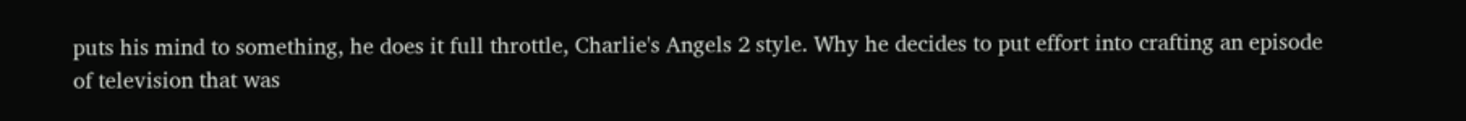puts his mind to something, he does it full throttle, Charlie's Angels 2 style. Why he decides to put effort into crafting an episode of television that was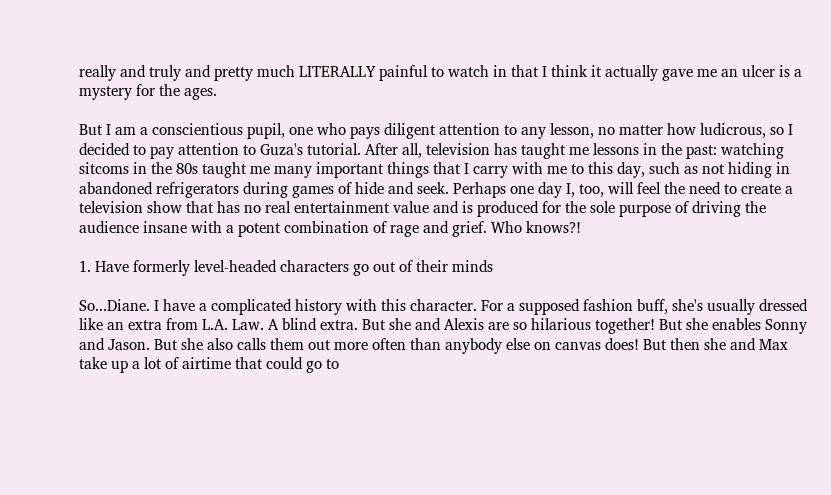really and truly and pretty much LITERALLY painful to watch in that I think it actually gave me an ulcer is a mystery for the ages.

But I am a conscientious pupil, one who pays diligent attention to any lesson, no matter how ludicrous, so I decided to pay attention to Guza's tutorial. After all, television has taught me lessons in the past: watching sitcoms in the 80s taught me many important things that I carry with me to this day, such as not hiding in abandoned refrigerators during games of hide and seek. Perhaps one day I, too, will feel the need to create a television show that has no real entertainment value and is produced for the sole purpose of driving the audience insane with a potent combination of rage and grief. Who knows?!

1. Have formerly level-headed characters go out of their minds

So...Diane. I have a complicated history with this character. For a supposed fashion buff, she's usually dressed like an extra from L.A. Law. A blind extra. But she and Alexis are so hilarious together! But she enables Sonny and Jason. But she also calls them out more often than anybody else on canvas does! But then she and Max take up a lot of airtime that could go to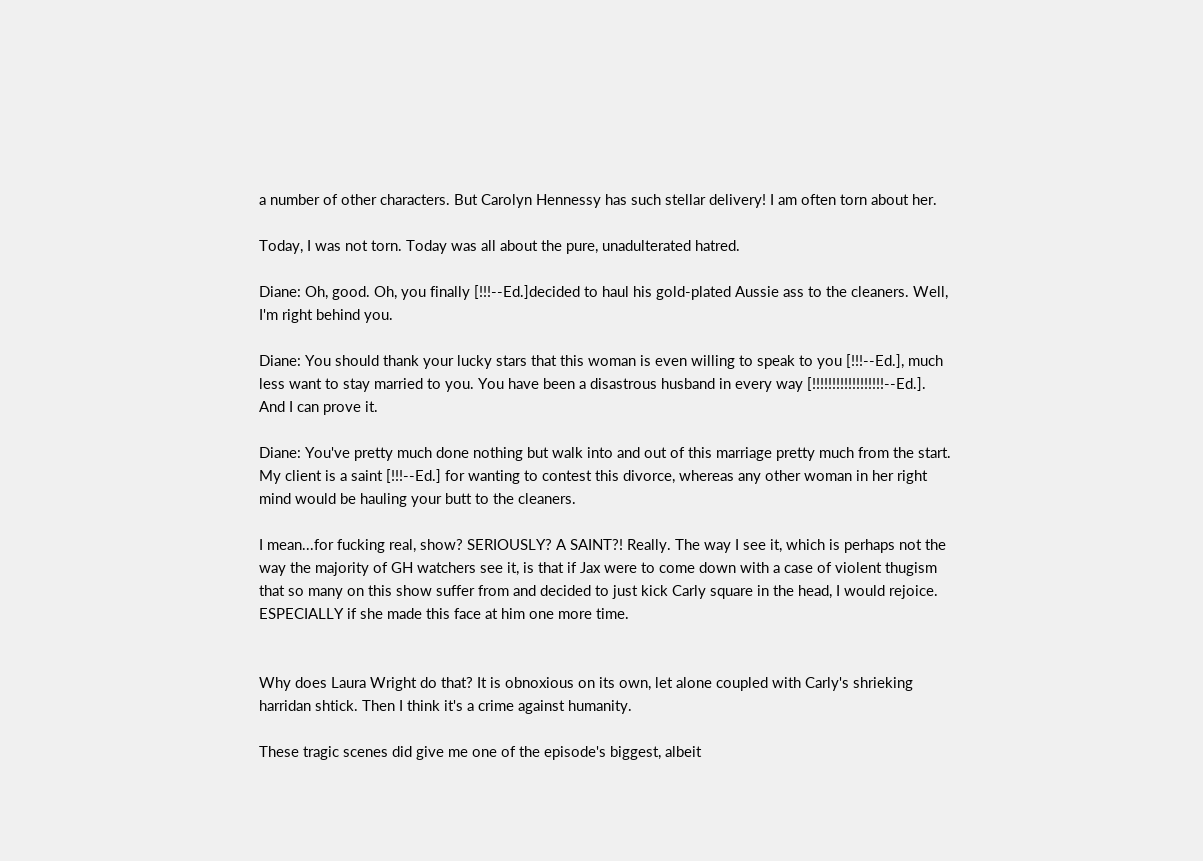a number of other characters. But Carolyn Hennessy has such stellar delivery! I am often torn about her.

Today, I was not torn. Today was all about the pure, unadulterated hatred.

Diane: Oh, good. Oh, you finally [!!!--Ed.]decided to haul his gold-plated Aussie ass to the cleaners. Well, I'm right behind you.

Diane: You should thank your lucky stars that this woman is even willing to speak to you [!!!--Ed.], much less want to stay married to you. You have been a disastrous husband in every way [!!!!!!!!!!!!!!!!!!--Ed.]. And I can prove it.

Diane: You've pretty much done nothing but walk into and out of this marriage pretty much from the start. My client is a saint [!!!--Ed.] for wanting to contest this divorce, whereas any other woman in her right mind would be hauling your butt to the cleaners.

I mean...for fucking real, show? SERIOUSLY? A SAINT?! Really. The way I see it, which is perhaps not the way the majority of GH watchers see it, is that if Jax were to come down with a case of violent thugism that so many on this show suffer from and decided to just kick Carly square in the head, I would rejoice. ESPECIALLY if she made this face at him one more time.


Why does Laura Wright do that? It is obnoxious on its own, let alone coupled with Carly's shrieking harridan shtick. Then I think it's a crime against humanity.

These tragic scenes did give me one of the episode's biggest, albeit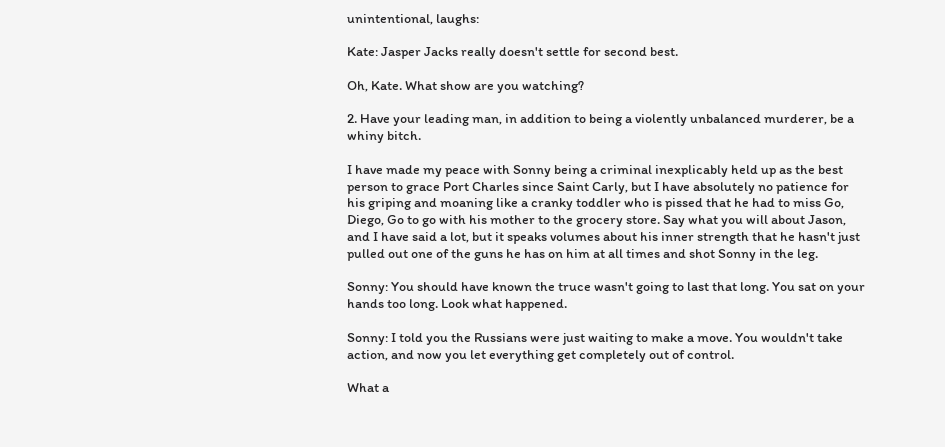unintentional, laughs:

Kate: Jasper Jacks really doesn't settle for second best.

Oh, Kate. What show are you watching?

2. Have your leading man, in addition to being a violently unbalanced murderer, be a whiny bitch.

I have made my peace with Sonny being a criminal inexplicably held up as the best person to grace Port Charles since Saint Carly, but I have absolutely no patience for his griping and moaning like a cranky toddler who is pissed that he had to miss Go, Diego, Go to go with his mother to the grocery store. Say what you will about Jason, and I have said a lot, but it speaks volumes about his inner strength that he hasn't just pulled out one of the guns he has on him at all times and shot Sonny in the leg.

Sonny: You should have known the truce wasn't going to last that long. You sat on your hands too long. Look what happened.

Sonny: I told you the Russians were just waiting to make a move. You wouldn't take action, and now you let everything get completely out of control.

What a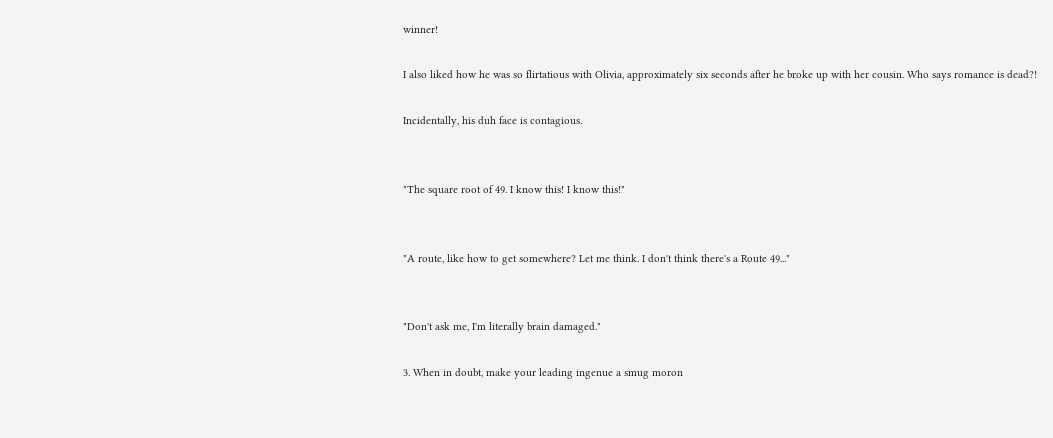winner!

I also liked how he was so flirtatious with Olivia, approximately six seconds after he broke up with her cousin. Who says romance is dead?!

Incidentally, his duh face is contagious.


"The square root of 49. I know this! I know this!"


"A route, like how to get somewhere? Let me think. I don't think there's a Route 49..."


"Don't ask me, I'm literally brain damaged."

3. When in doubt, make your leading ingenue a smug moron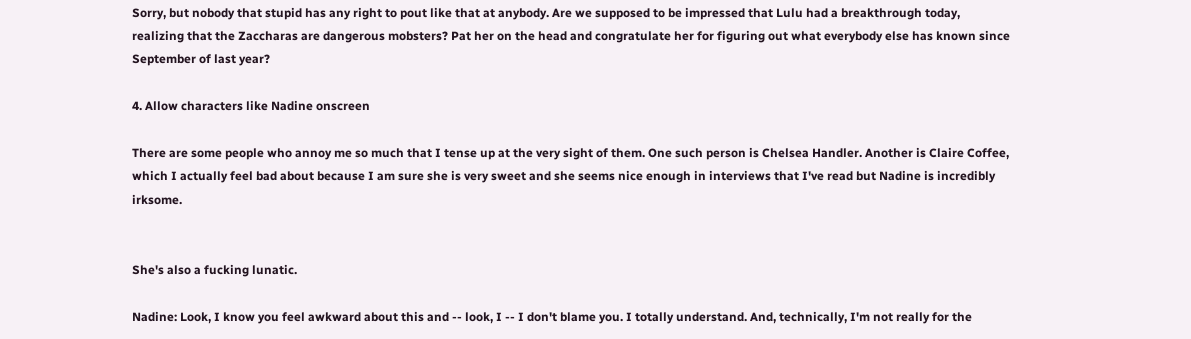Sorry, but nobody that stupid has any right to pout like that at anybody. Are we supposed to be impressed that Lulu had a breakthrough today, realizing that the Zaccharas are dangerous mobsters? Pat her on the head and congratulate her for figuring out what everybody else has known since September of last year?

4. Allow characters like Nadine onscreen

There are some people who annoy me so much that I tense up at the very sight of them. One such person is Chelsea Handler. Another is Claire Coffee, which I actually feel bad about because I am sure she is very sweet and she seems nice enough in interviews that I've read but Nadine is incredibly irksome.


She's also a fucking lunatic.

Nadine: Look, I know you feel awkward about this and -- look, I -- I don't blame you. I totally understand. And, technically, I'm not really for the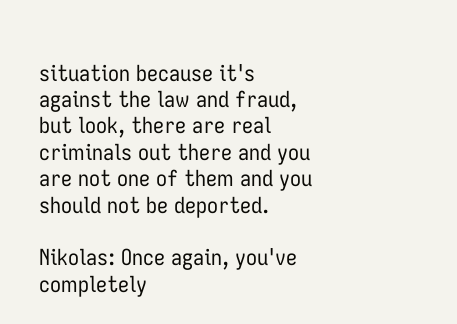situation because it's against the law and fraud, but look, there are real criminals out there and you are not one of them and you should not be deported.

Nikolas: Once again, you've completely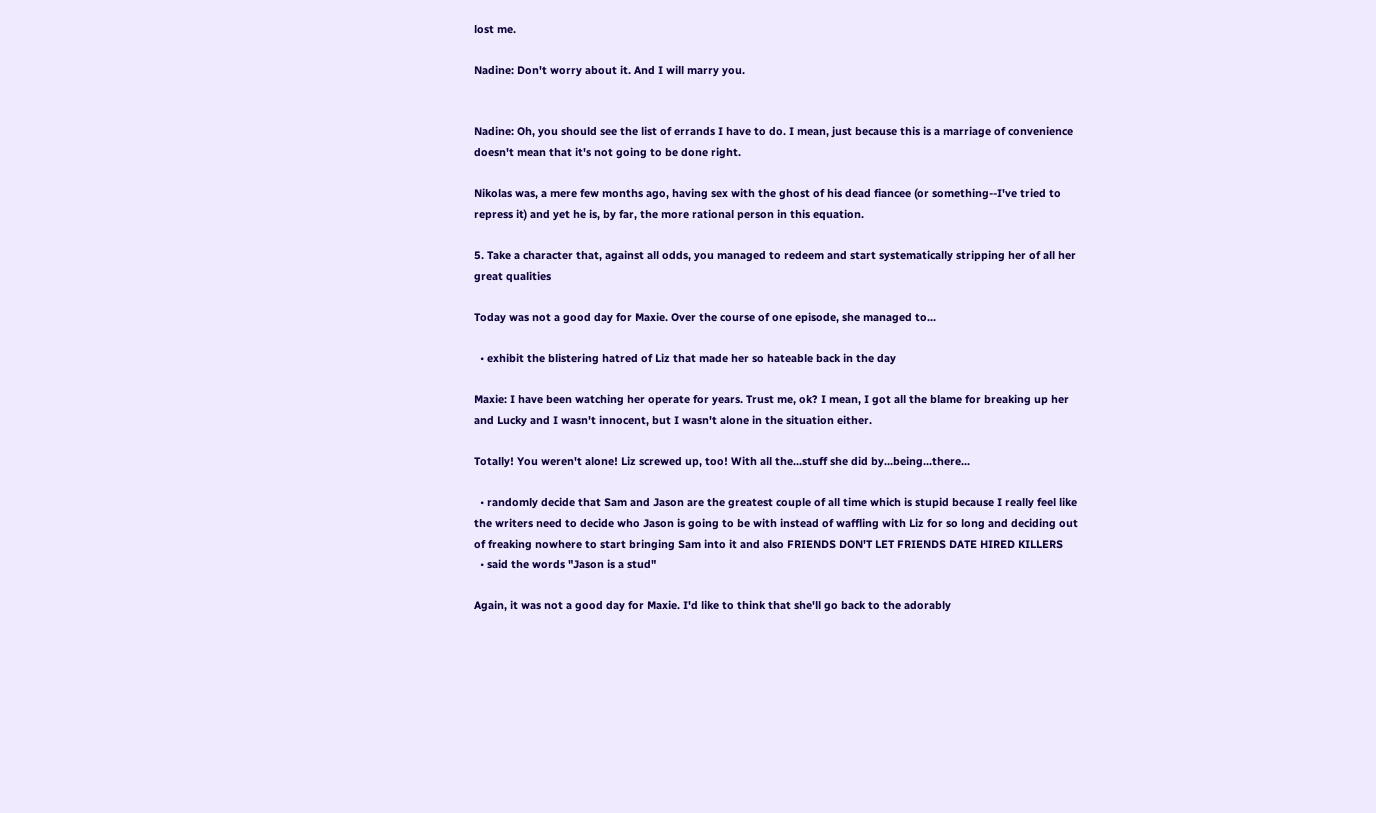lost me.

Nadine: Don't worry about it. And I will marry you.


Nadine: Oh, you should see the list of errands I have to do. I mean, just because this is a marriage of convenience doesn't mean that it's not going to be done right.

Nikolas was, a mere few months ago, having sex with the ghost of his dead fiancee (or something--I've tried to repress it) and yet he is, by far, the more rational person in this equation.

5. Take a character that, against all odds, you managed to redeem and start systematically stripping her of all her great qualities

Today was not a good day for Maxie. Over the course of one episode, she managed to...

  • exhibit the blistering hatred of Liz that made her so hateable back in the day

Maxie: I have been watching her operate for years. Trust me, ok? I mean, I got all the blame for breaking up her and Lucky and I wasn't innocent, but I wasn't alone in the situation either.

Totally! You weren't alone! Liz screwed up, too! With all the...stuff she did by...being...there...

  • randomly decide that Sam and Jason are the greatest couple of all time which is stupid because I really feel like the writers need to decide who Jason is going to be with instead of waffling with Liz for so long and deciding out of freaking nowhere to start bringing Sam into it and also FRIENDS DON'T LET FRIENDS DATE HIRED KILLERS
  • said the words "Jason is a stud"

Again, it was not a good day for Maxie. I'd like to think that she'll go back to the adorably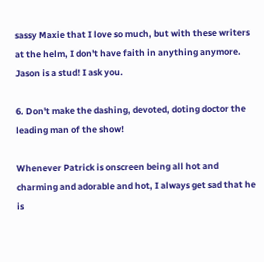sassy Maxie that I love so much, but with these writers at the helm, I don't have faith in anything anymore. Jason is a stud! I ask you.

6. Don't make the dashing, devoted, doting doctor the leading man of the show!

Whenever Patrick is onscreen being all hot and charming and adorable and hot, I always get sad that he is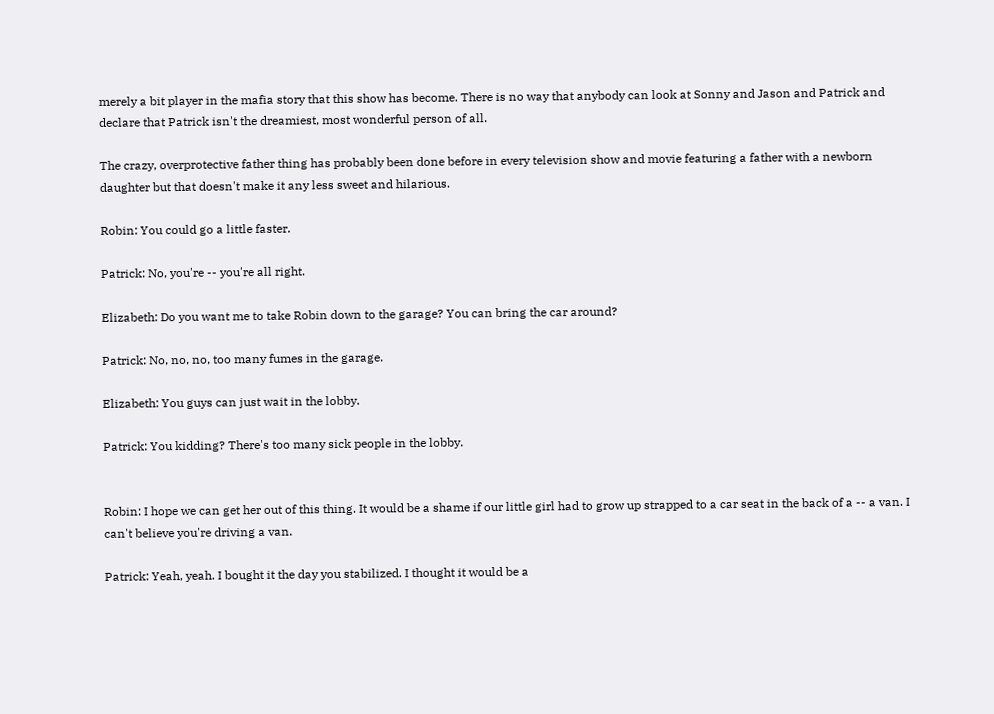merely a bit player in the mafia story that this show has become. There is no way that anybody can look at Sonny and Jason and Patrick and declare that Patrick isn't the dreamiest, most wonderful person of all.

The crazy, overprotective father thing has probably been done before in every television show and movie featuring a father with a newborn daughter but that doesn't make it any less sweet and hilarious.

Robin: You could go a little faster.

Patrick: No, you're -- you're all right.

Elizabeth: Do you want me to take Robin down to the garage? You can bring the car around?

Patrick: No, no, no, too many fumes in the garage.

Elizabeth: You guys can just wait in the lobby.

Patrick: You kidding? There's too many sick people in the lobby.


Robin: I hope we can get her out of this thing. It would be a shame if our little girl had to grow up strapped to a car seat in the back of a -- a van. I can't believe you're driving a van.

Patrick: Yeah, yeah. I bought it the day you stabilized. I thought it would be a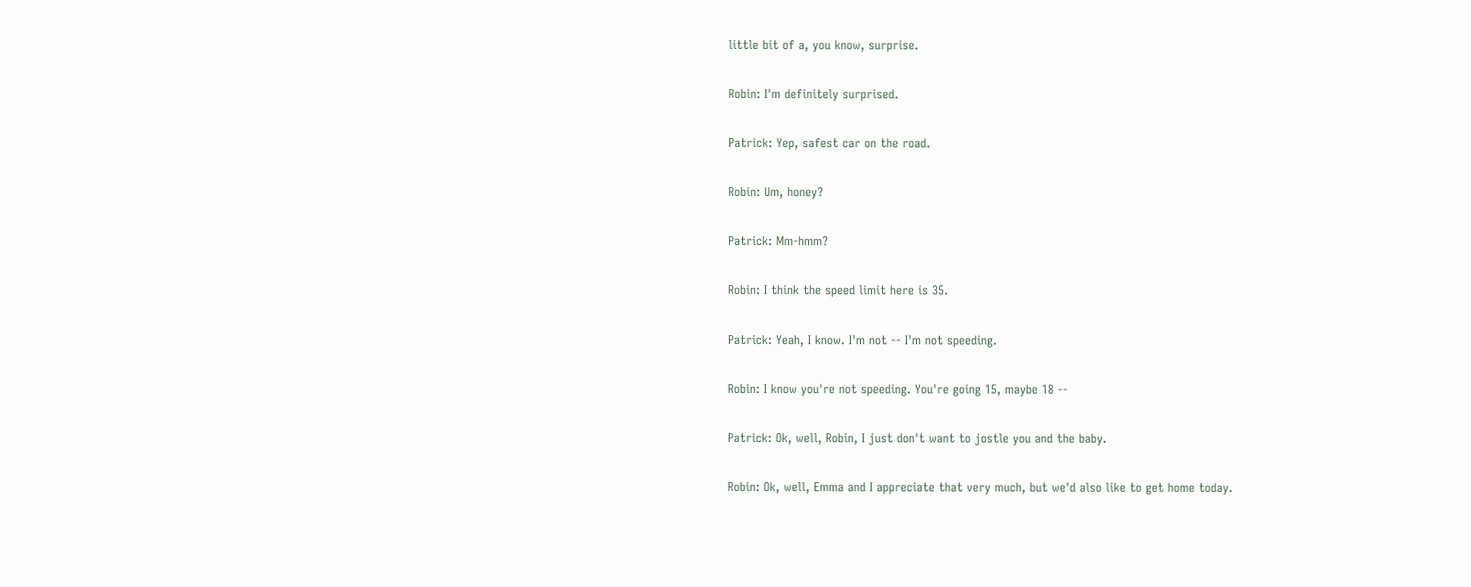little bit of a, you know, surprise.

Robin: I'm definitely surprised.

Patrick: Yep, safest car on the road.

Robin: Um, honey?

Patrick: Mm-hmm?

Robin: I think the speed limit here is 35.

Patrick: Yeah, I know. I'm not -- I'm not speeding.

Robin: I know you're not speeding. You're going 15, maybe 18 --

Patrick: Ok, well, Robin, I just don't want to jostle you and the baby.

Robin: Ok, well, Emma and I appreciate that very much, but we'd also like to get home today.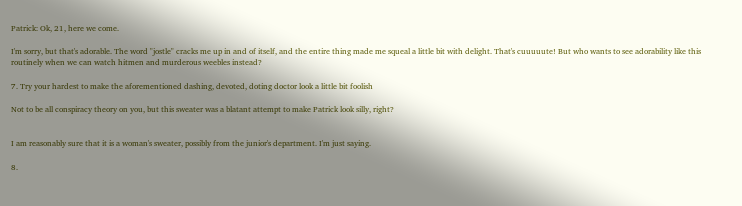Patrick: Ok, 21, here we come.

I'm sorry, but that's adorable. The word "jostle" cracks me up in and of itself, and the entire thing made me squeal a little bit with delight. That's cuuuuute! But who wants to see adorability like this routinely when we can watch hitmen and murderous weebles instead?

7. Try your hardest to make the aforementioned dashing, devoted, doting doctor look a little bit foolish

Not to be all conspiracy theory on you, but this sweater was a blatant attempt to make Patrick look silly, right?


I am reasonably sure that it is a woman's sweater, possibly from the junior's department. I'm just saying.

8.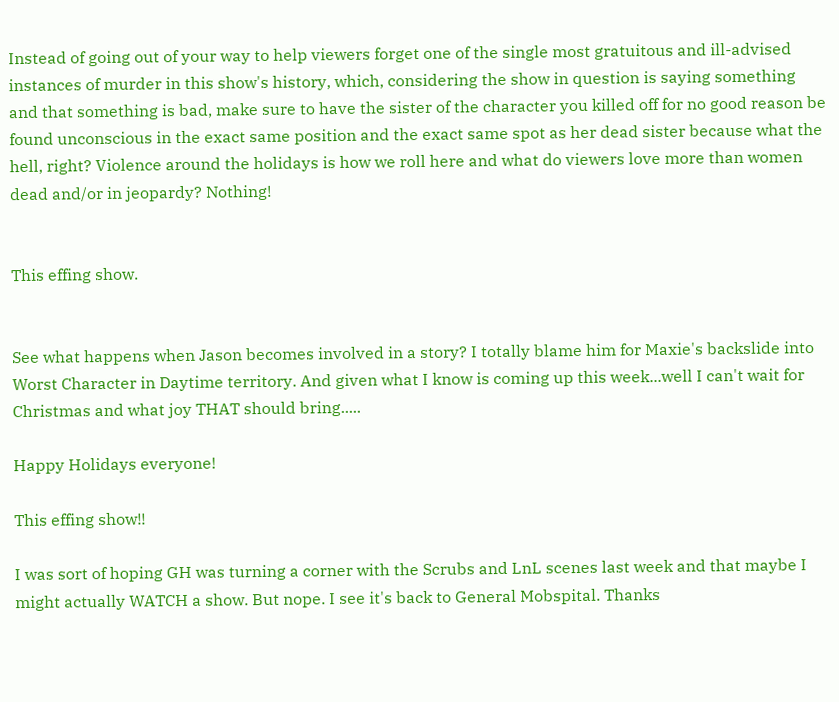Instead of going out of your way to help viewers forget one of the single most gratuitous and ill-advised instances of murder in this show's history, which, considering the show in question is saying something and that something is bad, make sure to have the sister of the character you killed off for no good reason be found unconscious in the exact same position and the exact same spot as her dead sister because what the hell, right? Violence around the holidays is how we roll here and what do viewers love more than women dead and/or in jeopardy? Nothing!


This effing show.


See what happens when Jason becomes involved in a story? I totally blame him for Maxie's backslide into Worst Character in Daytime territory. And given what I know is coming up this week...well I can't wait for Christmas and what joy THAT should bring.....

Happy Holidays everyone!

This effing show!!

I was sort of hoping GH was turning a corner with the Scrubs and LnL scenes last week and that maybe I might actually WATCH a show. But nope. I see it's back to General Mobspital. Thanks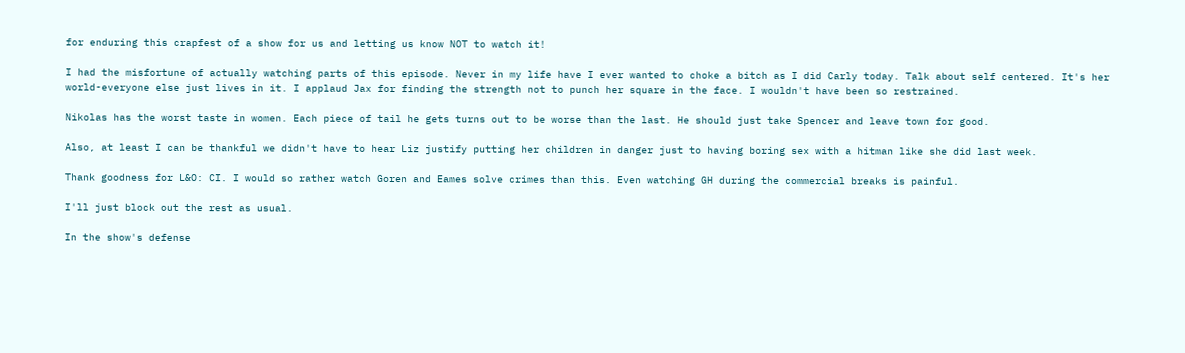for enduring this crapfest of a show for us and letting us know NOT to watch it!

I had the misfortune of actually watching parts of this episode. Never in my life have I ever wanted to choke a bitch as I did Carly today. Talk about self centered. It's her world-everyone else just lives in it. I applaud Jax for finding the strength not to punch her square in the face. I wouldn't have been so restrained.

Nikolas has the worst taste in women. Each piece of tail he gets turns out to be worse than the last. He should just take Spencer and leave town for good.

Also, at least I can be thankful we didn't have to hear Liz justify putting her children in danger just to having boring sex with a hitman like she did last week.

Thank goodness for L&O: CI. I would so rather watch Goren and Eames solve crimes than this. Even watching GH during the commercial breaks is painful.

I'll just block out the rest as usual.

In the show's defense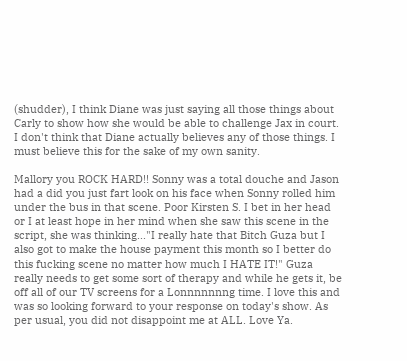(shudder), I think Diane was just saying all those things about Carly to show how she would be able to challenge Jax in court. I don't think that Diane actually believes any of those things. I must believe this for the sake of my own sanity.

Mallory you ROCK HARD!! Sonny was a total douche and Jason had a did you just fart look on his face when Sonny rolled him under the bus in that scene. Poor Kirsten S. I bet in her head or I at least hope in her mind when she saw this scene in the script, she was thinking..."I really hate that Bitch Guza but I also got to make the house payment this month so I better do this fucking scene no matter how much I HATE IT!" Guza really needs to get some sort of therapy and while he gets it, be off all of our TV screens for a Lonnnnnnng time. I love this and was so looking forward to your response on today's show. As per usual, you did not disappoint me at ALL. Love Ya.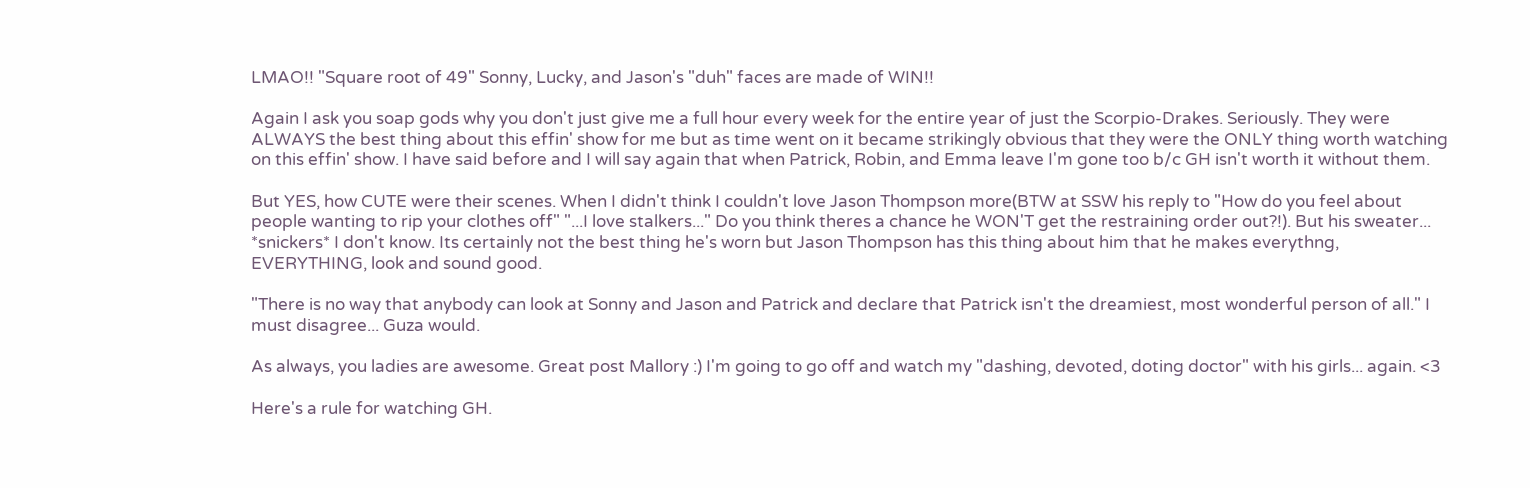LMAO!! "Square root of 49" Sonny, Lucky, and Jason's "duh" faces are made of WIN!!

Again I ask you soap gods why you don't just give me a full hour every week for the entire year of just the Scorpio-Drakes. Seriously. They were ALWAYS the best thing about this effin' show for me but as time went on it became strikingly obvious that they were the ONLY thing worth watching on this effin' show. I have said before and I will say again that when Patrick, Robin, and Emma leave I'm gone too b/c GH isn't worth it without them.

But YES, how CUTE were their scenes. When I didn't think I couldn't love Jason Thompson more(BTW at SSW his reply to "How do you feel about people wanting to rip your clothes off" "...I love stalkers..." Do you think theres a chance he WON'T get the restraining order out?!). But his sweater... *snickers* I don't know. Its certainly not the best thing he's worn but Jason Thompson has this thing about him that he makes everythng, EVERYTHING, look and sound good.

"There is no way that anybody can look at Sonny and Jason and Patrick and declare that Patrick isn't the dreamiest, most wonderful person of all." I must disagree... Guza would.

As always, you ladies are awesome. Great post Mallory :) I'm going to go off and watch my "dashing, devoted, doting doctor" with his girls... again. <3

Here's a rule for watching GH.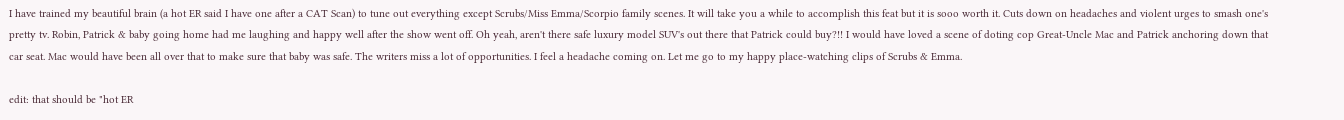I have trained my beautiful brain (a hot ER said I have one after a CAT Scan) to tune out everything except Scrubs/Miss Emma/Scorpio family scenes. It will take you a while to accomplish this feat but it is sooo worth it. Cuts down on headaches and violent urges to smash one's pretty tv. Robin, Patrick & baby going home had me laughing and happy well after the show went off. Oh yeah, aren't there safe luxury model SUV's out there that Patrick could buy?!! I would have loved a scene of doting cop Great-Uncle Mac and Patrick anchoring down that car seat. Mac would have been all over that to make sure that baby was safe. The writers miss a lot of opportunities. I feel a headache coming on. Let me go to my happy place-watching clips of Scrubs & Emma.

edit: that should be "hot ER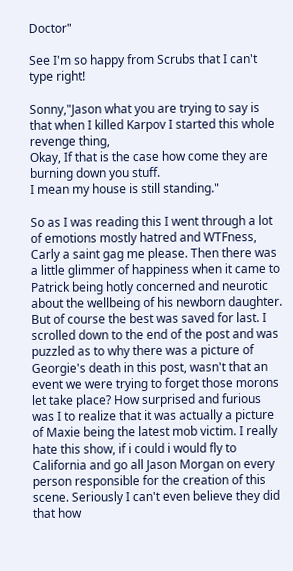Doctor"

See I'm so happy from Scrubs that I can't type right!

Sonny,"Jason what you are trying to say is that when I killed Karpov I started this whole revenge thing,
Okay, If that is the case how come they are burning down you stuff.
I mean my house is still standing."

So as I was reading this I went through a lot of emotions mostly hatred and WTFness, Carly a saint gag me please. Then there was a little glimmer of happiness when it came to Patrick being hotly concerned and neurotic about the wellbeing of his newborn daughter.
But of course the best was saved for last. I scrolled down to the end of the post and was puzzled as to why there was a picture of Georgie's death in this post, wasn't that an event we were trying to forget those morons let take place? How surprised and furious was I to realize that it was actually a picture of Maxie being the latest mob victim. I really hate this show, if i could i would fly to California and go all Jason Morgan on every person responsible for the creation of this scene. Seriously I can't even believe they did that how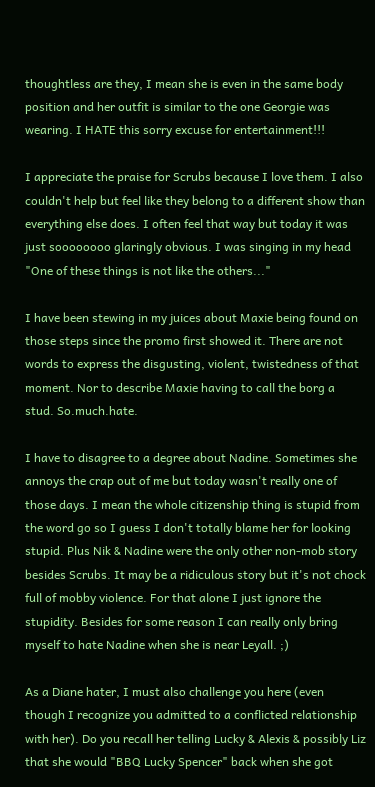thoughtless are they, I mean she is even in the same body position and her outfit is similar to the one Georgie was wearing. I HATE this sorry excuse for entertainment!!!

I appreciate the praise for Scrubs because I love them. I also couldn't help but feel like they belong to a different show than everything else does. I often feel that way but today it was just soooooooo glaringly obvious. I was singing in my head "One of these things is not like the others..."

I have been stewing in my juices about Maxie being found on those steps since the promo first showed it. There are not words to express the disgusting, violent, twistedness of that moment. Nor to describe Maxie having to call the borg a stud. So.much.hate.

I have to disagree to a degree about Nadine. Sometimes she annoys the crap out of me but today wasn't really one of those days. I mean the whole citizenship thing is stupid from the word go so I guess I don't totally blame her for looking stupid. Plus Nik & Nadine were the only other non-mob story besides Scrubs. It may be a ridiculous story but it's not chock full of mobby violence. For that alone I just ignore the stupidity. Besides for some reason I can really only bring myself to hate Nadine when she is near Leyall. ;)

As a Diane hater, I must also challenge you here (even though I recognize you admitted to a conflicted relationship with her). Do you recall her telling Lucky & Alexis & possibly Liz that she would "BBQ Lucky Spencer" back when she got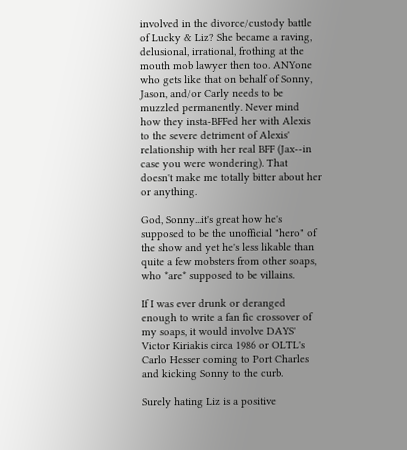involved in the divorce/custody battle of Lucky & Liz? She became a raving, delusional, irrational, frothing at the mouth mob lawyer then too. ANYone who gets like that on behalf of Sonny, Jason, and/or Carly needs to be muzzled permanently. Never mind how they insta-BFFed her with Alexis to the severe detriment of Alexis' relationship with her real BFF (Jax--in case you were wondering). That doesn't make me totally bitter about her or anything.

God, Sonny...it's great how he's supposed to be the unofficial "hero" of the show and yet he's less likable than quite a few mobsters from other soaps, who *are* supposed to be villains.

If I was ever drunk or deranged enough to write a fan fic crossover of my soaps, it would involve DAYS' Victor Kiriakis circa 1986 or OLTL's Carlo Hesser coming to Port Charles and kicking Sonny to the curb.

Surely hating Liz is a positive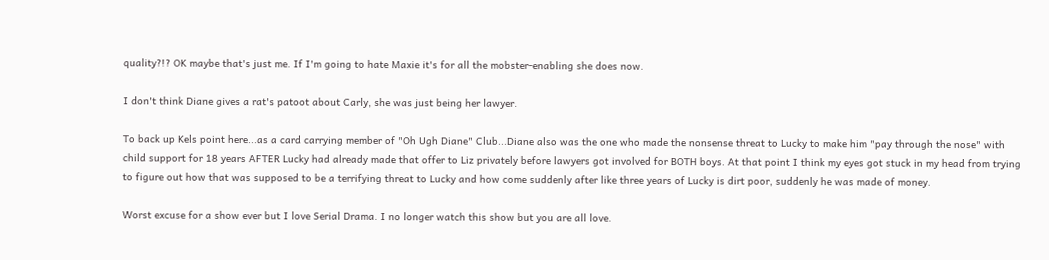quality?!? OK maybe that's just me. If I'm going to hate Maxie it's for all the mobster-enabling she does now.

I don't think Diane gives a rat's patoot about Carly, she was just being her lawyer.

To back up Kels point here...as a card carrying member of "Oh Ugh Diane" Club...Diane also was the one who made the nonsense threat to Lucky to make him "pay through the nose" with child support for 18 years AFTER Lucky had already made that offer to Liz privately before lawyers got involved for BOTH boys. At that point I think my eyes got stuck in my head from trying to figure out how that was supposed to be a terrifying threat to Lucky and how come suddenly after like three years of Lucky is dirt poor, suddenly he was made of money.

Worst excuse for a show ever but I love Serial Drama. I no longer watch this show but you are all love.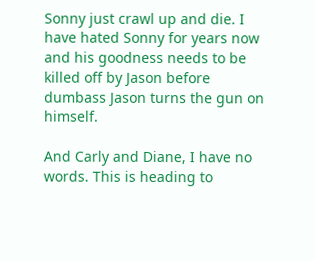Sonny just crawl up and die. I have hated Sonny for years now and his goodness needs to be killed off by Jason before dumbass Jason turns the gun on himself.

And Carly and Diane, I have no words. This is heading to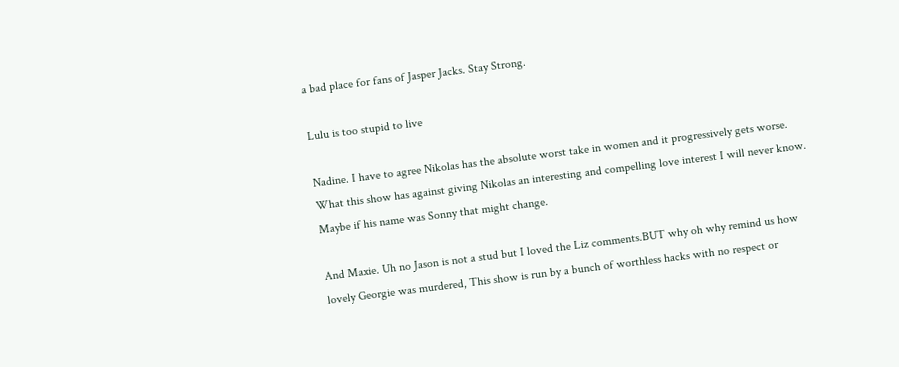a bad place for fans of Jasper Jacks. Stay Strong.

Lulu is too stupid to live

Nadine. I have to agree Nikolas has the absolute worst take in women and it progressively gets worse. What this show has against giving Nikolas an interesting and compelling love interest I will never know. Maybe if his name was Sonny that might change.

And Maxie. Uh no Jason is not a stud but I loved the Liz comments.BUT why oh why remind us how lovely Georgie was murdered, This show is run by a bunch of worthless hacks with no respect or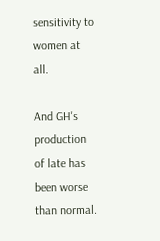sensitivity to women at all.

And GH's production of late has been worse than normal.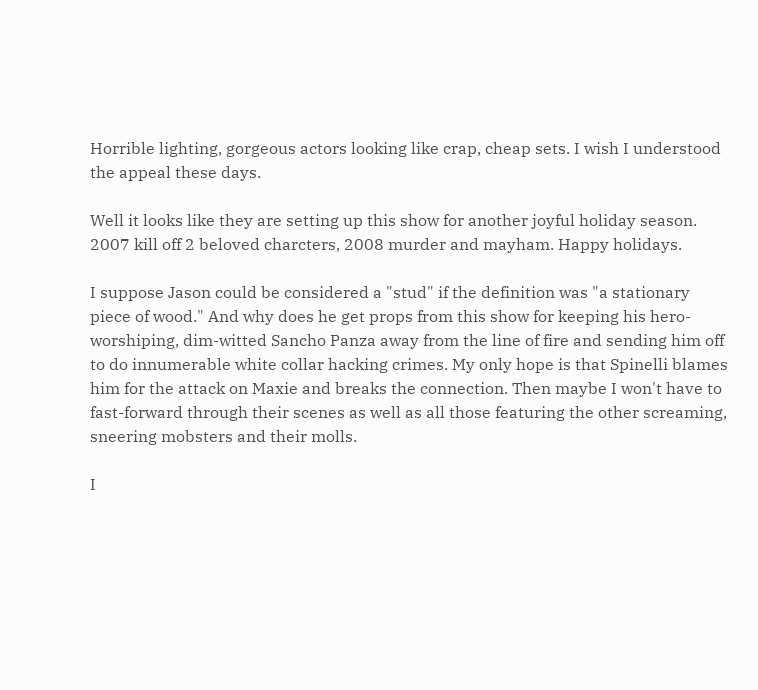Horrible lighting, gorgeous actors looking like crap, cheap sets. I wish I understood the appeal these days.

Well it looks like they are setting up this show for another joyful holiday season. 2007 kill off 2 beloved charcters, 2008 murder and mayham. Happy holidays.

I suppose Jason could be considered a "stud" if the definition was "a stationary piece of wood." And why does he get props from this show for keeping his hero-worshiping, dim-witted Sancho Panza away from the line of fire and sending him off to do innumerable white collar hacking crimes. My only hope is that Spinelli blames him for the attack on Maxie and breaks the connection. Then maybe I won't have to fast-forward through their scenes as well as all those featuring the other screaming, sneering mobsters and their molls.

I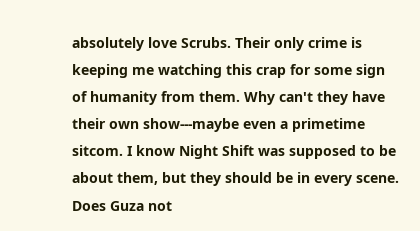absolutely love Scrubs. Their only crime is keeping me watching this crap for some sign of humanity from them. Why can't they have their own show---maybe even a primetime sitcom. I know Night Shift was supposed to be about them, but they should be in every scene. Does Guza not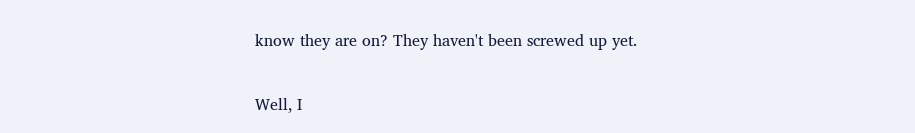know they are on? They haven't been screwed up yet.

Well, I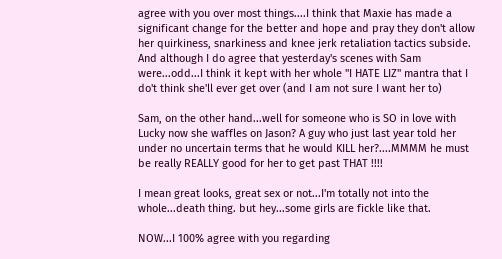agree with you over most things....I think that Maxie has made a significant change for the better and hope and pray they don't allow her quirkiness, snarkiness and knee jerk retaliation tactics subside. And although I do agree that yesterday's scenes with Sam were...odd...I think it kept with her whole "I HATE LIZ" mantra that I do't think she'll ever get over (and I am not sure I want her to)

Sam, on the other hand...well for someone who is SO in love with Lucky now she waffles on Jason? A guy who just last year told her under no uncertain terms that he would KILL her?....MMMM he must be really REALLY good for her to get past THAT !!!!

I mean great looks, great sex or not...I'm totally not into the whole...death thing. but hey...some girls are fickle like that.

NOW...I 100% agree with you regarding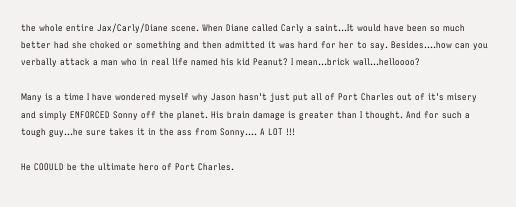the whole entire Jax/Carly/Diane scene. When Diane called Carly a saint...It would have been so much better had she choked or something and then admitted it was hard for her to say. Besides....how can you verbally attack a man who in real life named his kid Peanut? I mean...brick wall...helloooo?

Many is a time I have wondered myself why Jason hasn't just put all of Port Charles out of it's misery and simply ENFORCED Sonny off the planet. His brain damage is greater than I thought. And for such a tough guy...he sure takes it in the ass from Sonny.... A LOT !!!

He COOULD be the ultimate hero of Port Charles.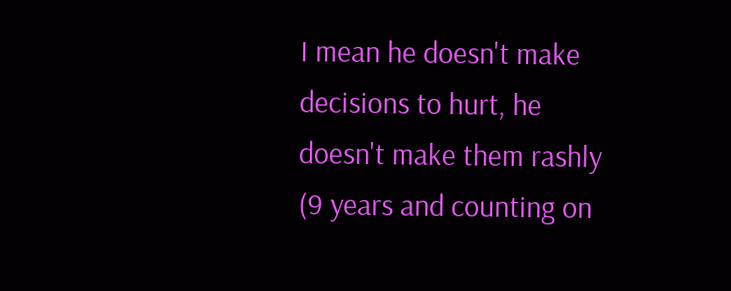I mean he doesn't make decisions to hurt, he doesn't make them rashly (9 years and counting on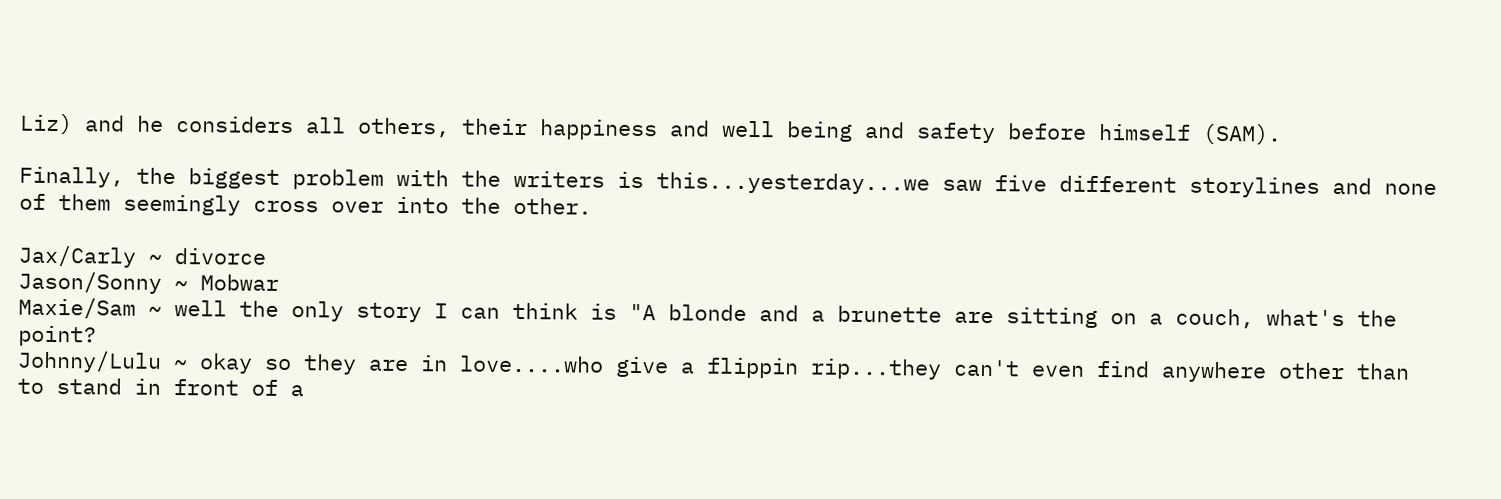Liz) and he considers all others, their happiness and well being and safety before himself (SAM).

Finally, the biggest problem with the writers is this...yesterday...we saw five different storylines and none of them seemingly cross over into the other.

Jax/Carly ~ divorce
Jason/Sonny ~ Mobwar
Maxie/Sam ~ well the only story I can think is "A blonde and a brunette are sitting on a couch, what's the point?
Johnny/Lulu ~ okay so they are in love....who give a flippin rip...they can't even find anywhere other than to stand in front of a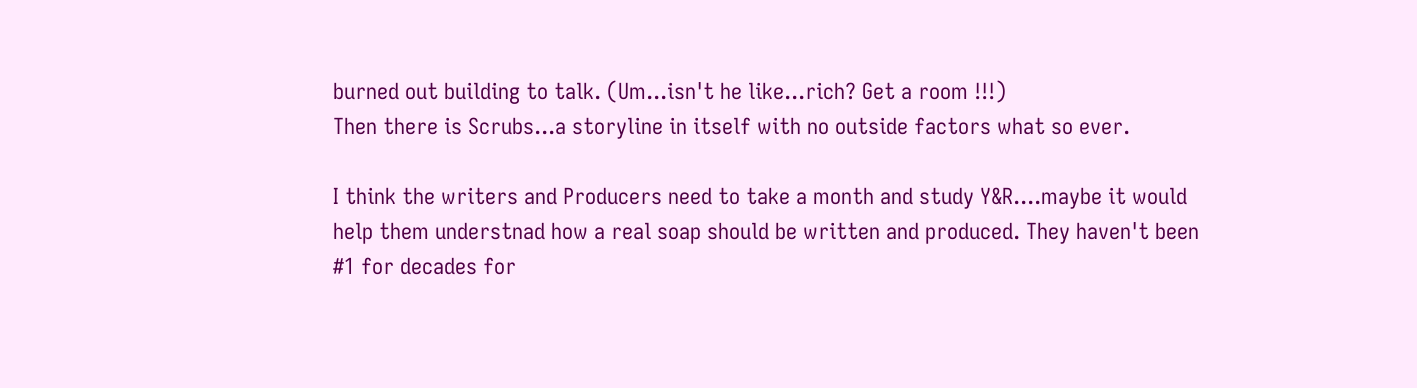burned out building to talk. (Um...isn't he like...rich? Get a room !!!)
Then there is Scrubs...a storyline in itself with no outside factors what so ever.

I think the writers and Producers need to take a month and study Y&R....maybe it would help them understnad how a real soap should be written and produced. They haven't been #1 for decades for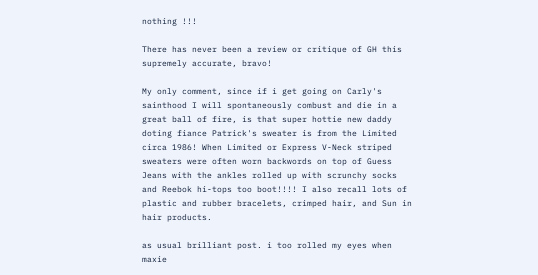nothing !!!

There has never been a review or critique of GH this supremely accurate, bravo!

My only comment, since if i get going on Carly's sainthood I will spontaneously combust and die in a great ball of fire, is that super hottie new daddy doting fiance Patrick's sweater is from the Limited circa 1986! When Limited or Express V-Neck striped sweaters were often worn backwords on top of Guess Jeans with the ankles rolled up with scrunchy socks and Reebok hi-tops too boot!!!! I also recall lots of plastic and rubber bracelets, crimped hair, and Sun in hair products.

as usual brilliant post. i too rolled my eyes when maxie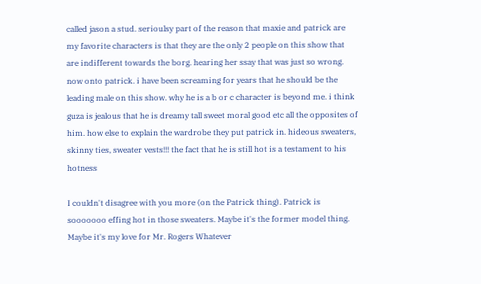called jason a stud. serioulsy part of the reason that maxie and patrick are my favorite characters is that they are the only 2 people on this show that are indifferent towards the borg. hearing her ssay that was just so wrong. now onto patrick. i have been screaming for years that he should be the leading male on this show. why he is a b or c character is beyond me. i think guza is jealous that he is dreamy tall sweet moral good etc all the opposites of him. how else to explain the wardrobe they put patrick in. hideous sweaters, skinny ties, sweater vests!!! the fact that he is still hot is a testament to his hotness

I couldn't disagree with you more (on the Patrick thing). Patrick is sooooooo effing hot in those sweaters. Maybe it's the former model thing. Maybe it's my love for Mr. Rogers Whatever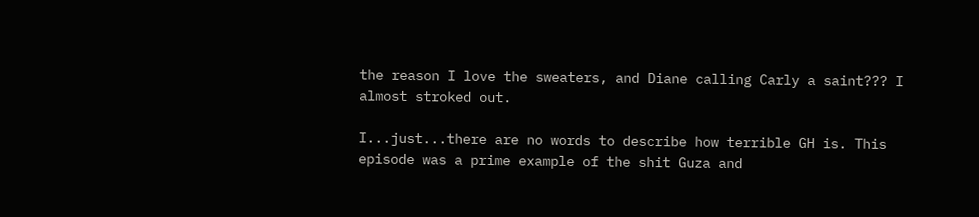the reason I love the sweaters, and Diane calling Carly a saint??? I almost stroked out.

I...just...there are no words to describe how terrible GH is. This episode was a prime example of the shit Guza and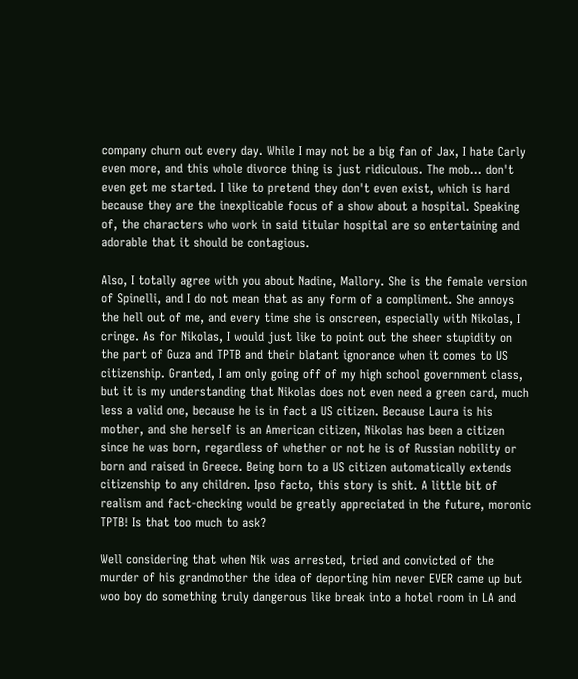company churn out every day. While I may not be a big fan of Jax, I hate Carly even more, and this whole divorce thing is just ridiculous. The mob... don't even get me started. I like to pretend they don't even exist, which is hard because they are the inexplicable focus of a show about a hospital. Speaking of, the characters who work in said titular hospital are so entertaining and adorable that it should be contagious.

Also, I totally agree with you about Nadine, Mallory. She is the female version of Spinelli, and I do not mean that as any form of a compliment. She annoys the hell out of me, and every time she is onscreen, especially with Nikolas, I cringe. As for Nikolas, I would just like to point out the sheer stupidity on the part of Guza and TPTB and their blatant ignorance when it comes to US citizenship. Granted, I am only going off of my high school government class, but it is my understanding that Nikolas does not even need a green card, much less a valid one, because he is in fact a US citizen. Because Laura is his mother, and she herself is an American citizen, Nikolas has been a citizen since he was born, regardless of whether or not he is of Russian nobility or born and raised in Greece. Being born to a US citizen automatically extends citizenship to any children. Ipso facto, this story is shit. A little bit of realism and fact-checking would be greatly appreciated in the future, moronic TPTB! Is that too much to ask?

Well considering that when Nik was arrested, tried and convicted of the murder of his grandmother the idea of deporting him never EVER came up but woo boy do something truly dangerous like break into a hotel room in LA and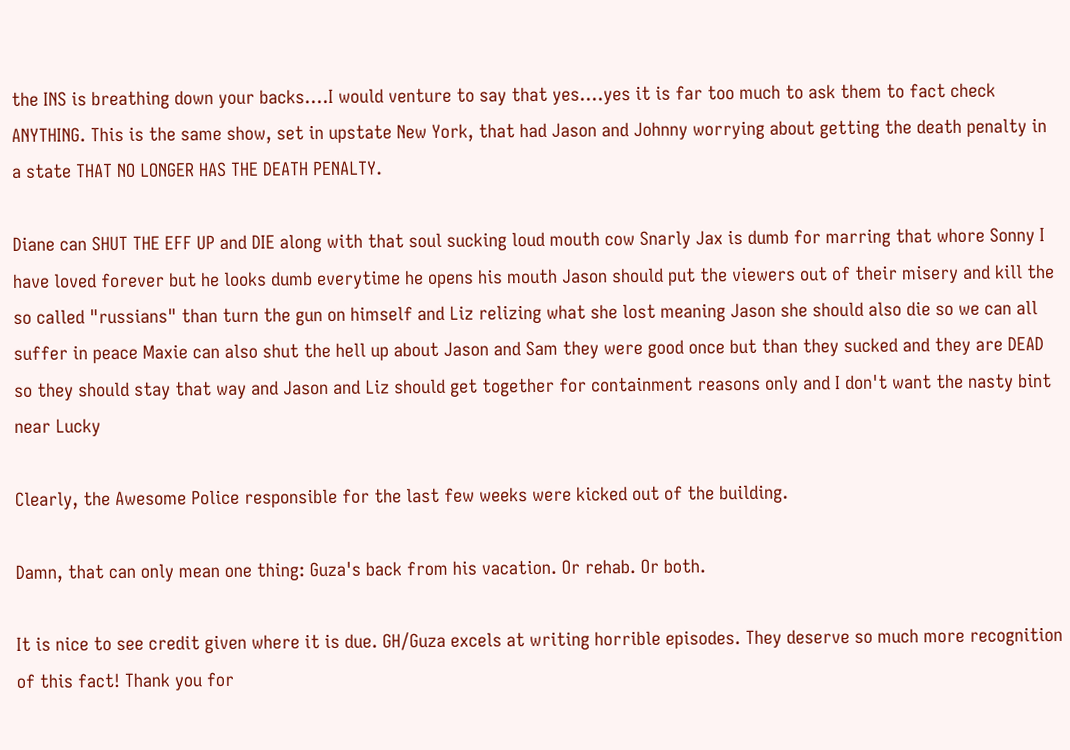the INS is breathing down your backs....I would venture to say that yes....yes it is far too much to ask them to fact check ANYTHING. This is the same show, set in upstate New York, that had Jason and Johnny worrying about getting the death penalty in a state THAT NO LONGER HAS THE DEATH PENALTY.

Diane can SHUT THE EFF UP and DIE along with that soul sucking loud mouth cow Snarly Jax is dumb for marring that whore Sonny I have loved forever but he looks dumb everytime he opens his mouth Jason should put the viewers out of their misery and kill the so called "russians" than turn the gun on himself and Liz relizing what she lost meaning Jason she should also die so we can all suffer in peace Maxie can also shut the hell up about Jason and Sam they were good once but than they sucked and they are DEAD so they should stay that way and Jason and Liz should get together for containment reasons only and I don't want the nasty bint near Lucky

Clearly, the Awesome Police responsible for the last few weeks were kicked out of the building.

Damn, that can only mean one thing: Guza's back from his vacation. Or rehab. Or both.

It is nice to see credit given where it is due. GH/Guza excels at writing horrible episodes. They deserve so much more recognition of this fact! Thank you for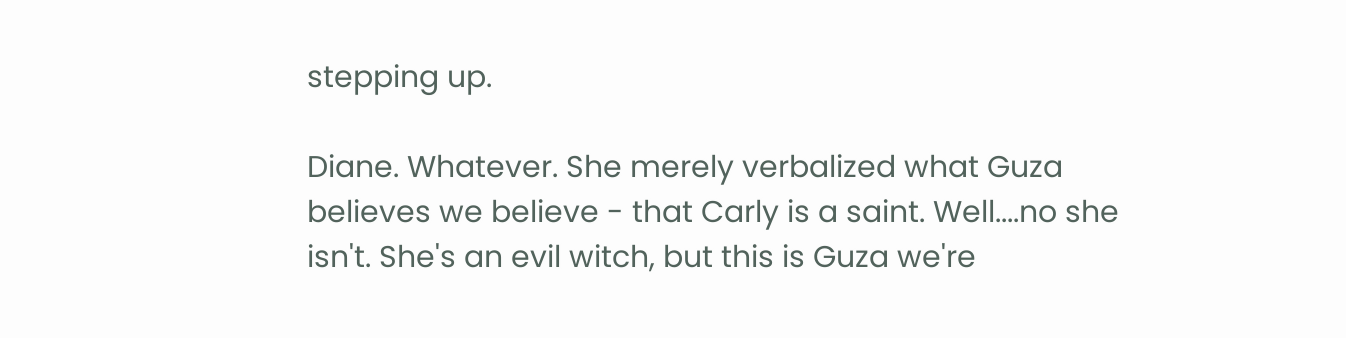stepping up.

Diane. Whatever. She merely verbalized what Guza believes we believe - that Carly is a saint. Well....no she isn't. She's an evil witch, but this is Guza we're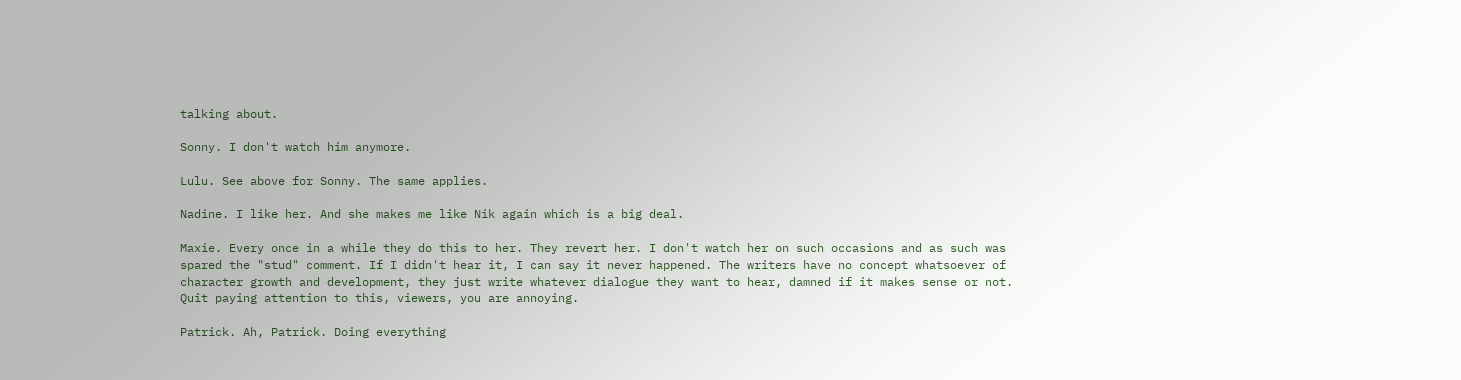talking about.

Sonny. I don't watch him anymore.

Lulu. See above for Sonny. The same applies.

Nadine. I like her. And she makes me like Nik again which is a big deal.

Maxie. Every once in a while they do this to her. They revert her. I don't watch her on such occasions and as such was spared the "stud" comment. If I didn't hear it, I can say it never happened. The writers have no concept whatsoever of character growth and development, they just write whatever dialogue they want to hear, damned if it makes sense or not. Quit paying attention to this, viewers, you are annoying.

Patrick. Ah, Patrick. Doing everything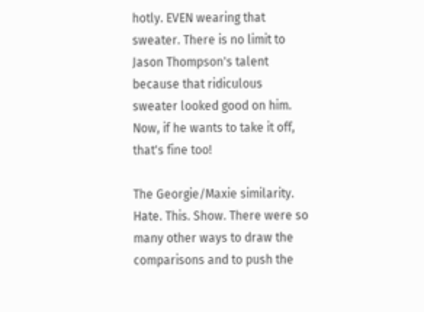hotly. EVEN wearing that sweater. There is no limit to Jason Thompson's talent because that ridiculous sweater looked good on him. Now, if he wants to take it off, that's fine too!

The Georgie/Maxie similarity. Hate. This. Show. There were so many other ways to draw the comparisons and to push the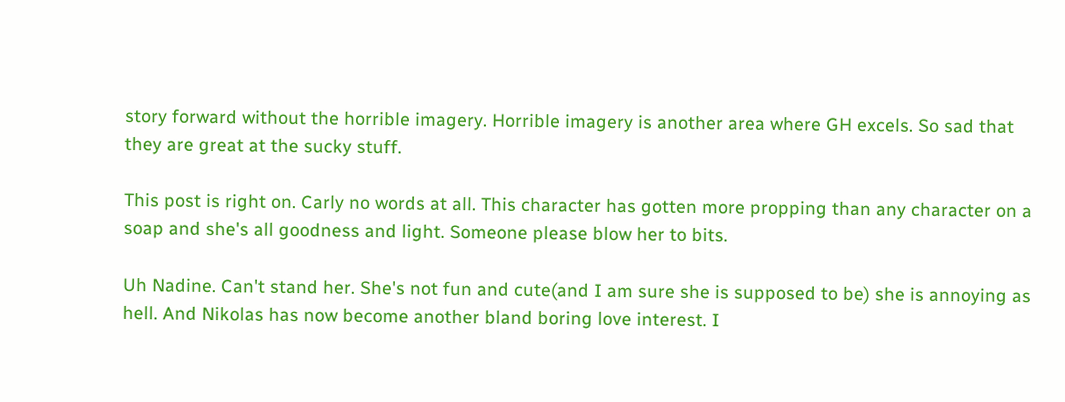story forward without the horrible imagery. Horrible imagery is another area where GH excels. So sad that they are great at the sucky stuff.

This post is right on. Carly no words at all. This character has gotten more propping than any character on a soap and she's all goodness and light. Someone please blow her to bits.

Uh Nadine. Can't stand her. She's not fun and cute(and I am sure she is supposed to be) she is annoying as hell. And Nikolas has now become another bland boring love interest. I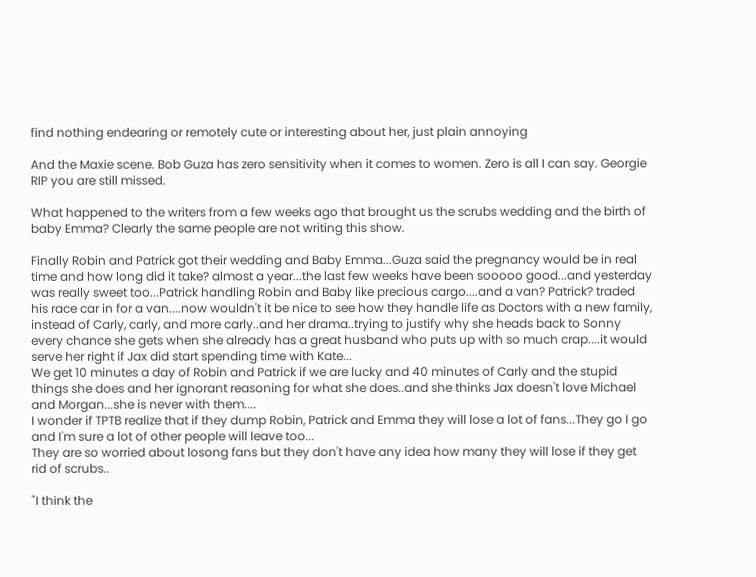find nothing endearing or remotely cute or interesting about her, just plain annoying

And the Maxie scene. Bob Guza has zero sensitivity when it comes to women. Zero is all I can say. Georgie RIP you are still missed.

What happened to the writers from a few weeks ago that brought us the scrubs wedding and the birth of baby Emma? Clearly the same people are not writing this show.

Finally Robin and Patrick got their wedding and Baby Emma...Guza said the pregnancy would be in real time and how long did it take? almost a year...the last few weeks have been sooooo good...and yesterday was really sweet too...Patrick handling Robin and Baby like precious cargo....and a van? Patrick? traded his race car in for a van....now wouldn't it be nice to see how they handle life as Doctors with a new family, instead of Carly, carly, and more carly..and her drama..trying to justify why she heads back to Sonny every chance she gets when she already has a great husband who puts up with so much crap....it would serve her right if Jax did start spending time with Kate...
We get 10 minutes a day of Robin and Patrick if we are lucky and 40 minutes of Carly and the stupid things she does and her ignorant reasoning for what she does..and she thinks Jax doesn't love Michael and Morgan...she is never with them....
I wonder if TPTB realize that if they dump Robin, Patrick and Emma they will lose a lot of fans...They go I go and I'm sure a lot of other people will leave too...
They are so worried about losong fans but they don't have any idea how many they will lose if they get rid of scrubs..

"I think the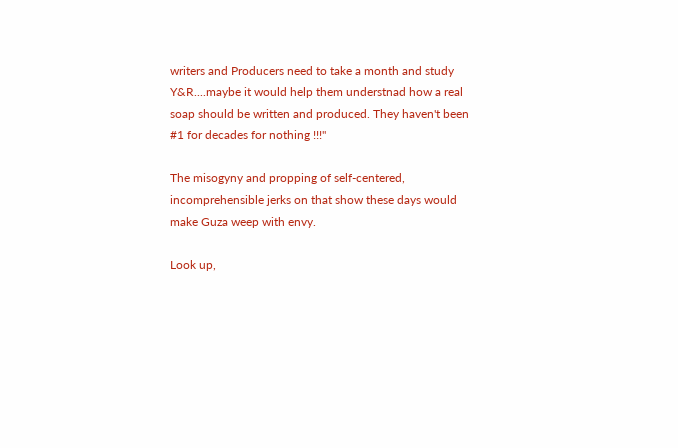writers and Producers need to take a month and study Y&R....maybe it would help them understnad how a real soap should be written and produced. They haven't been #1 for decades for nothing !!!"

The misogyny and propping of self-centered, incomprehensible jerks on that show these days would make Guza weep with envy.

Look up,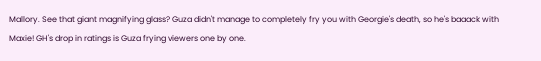Mallory. See that giant magnifying glass? Guza didn't manage to completely fry you with Georgie's death, so he's baaack with Maxie! GH's drop in ratings is Guza frying viewers one by one.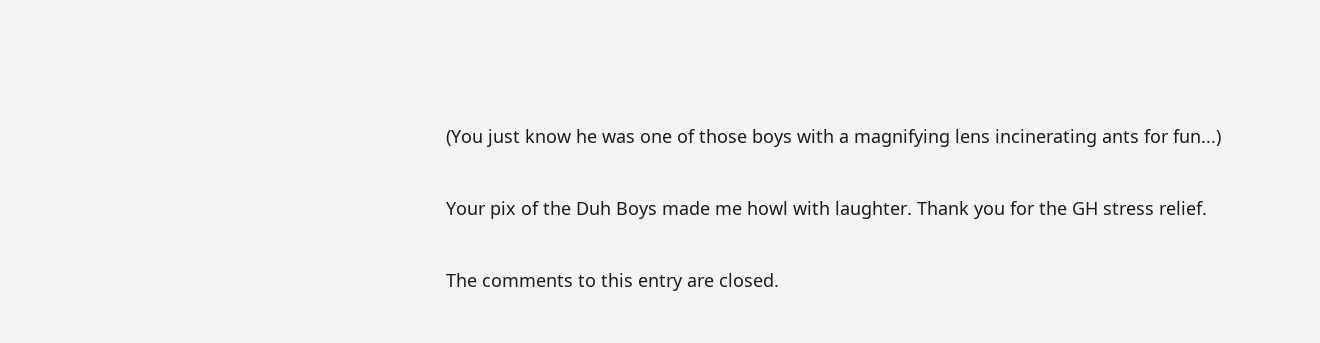(You just know he was one of those boys with a magnifying lens incinerating ants for fun...)

Your pix of the Duh Boys made me howl with laughter. Thank you for the GH stress relief.

The comments to this entry are closed.